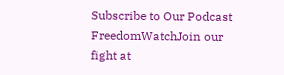Subscribe to Our Podcast
FreedomWatchJoin our fight at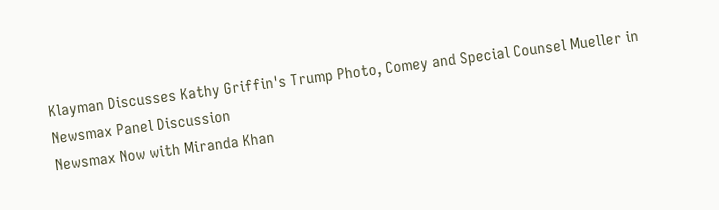Klayman Discusses Kathy Griffin's Trump Photo, Comey and Special Counsel Mueller in Newsmax Panel Discussion
Newsmax Now with Miranda Khan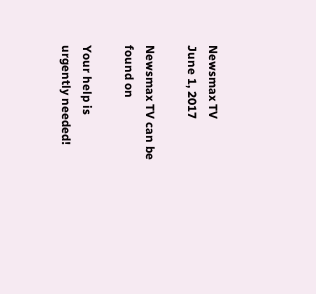Newsmax TV
June 1, 2017

Newsmax TV can be found on

Your help is urgently needed!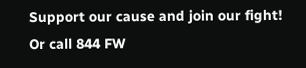Support our cause and join our fight!
Or call 844 FW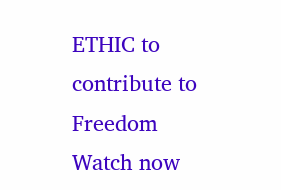ETHIC to contribute to Freedom Watch now